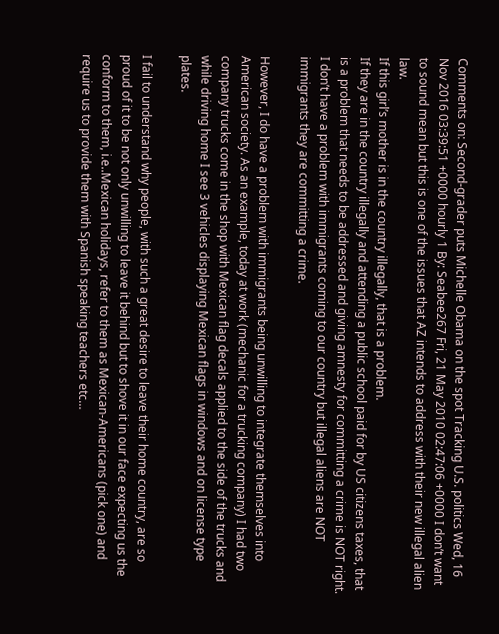Comments on: Second-grader puts Michelle Obama on the spot Tracking U.S. politics Wed, 16 Nov 2016 03:39:51 +0000 hourly 1 By: Seabee267 Fri, 21 May 2010 02:47:06 +0000 I don’t want to sound mean but this is one of the issues that AZ intends to address with their new illegal alien law.
If this girl’s mother is in the country illegally, that is a problem.
If they are in the country illegally and attending a public school paid for by US citizens taxes, that is a problem that needs to be addressed and giving amnesty for committing a crime is NOT right.
I don’t have a problem with immigrants coming to our country but illegal aliens are NOT immigrants they are committing a crime.

However, I do have a problem with immigrants being unwilling to integrate themselves into American society. As an example, today at work (mechanic for a trucking company) I had two company trucks come in the shop with Mexican flag decals applied to the side of the trucks and while driving home I see 3 vehicles displaying Mexican flags in windows and on license type plates.

I fail to understand why people, with such a great desire to leave their home country, are so proud of it to be not only unwilling to leave it behind but to shove it in our face expecting us the conform to them, i.e..Mexican holidays, refer to them as Mexican-Americans (pick one) and require us to provide them with Spanish speaking teachers etc…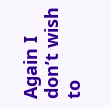Again I don’t wish to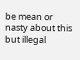be mean or nasty about this but illegal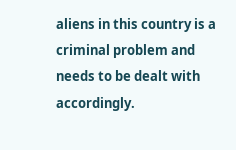aliens in this country is a criminal problem and needs to be dealt with accordingly.